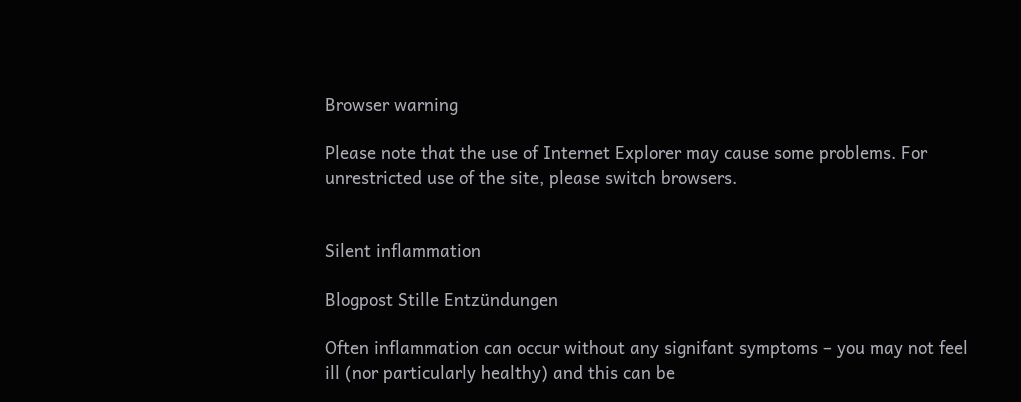Browser warning

Please note that the use of Internet Explorer may cause some problems. For unrestricted use of the site, please switch browsers.


Silent inflammation

Blogpost Stille Entzündungen

Often inflammation can occur without any signifant symptoms – you may not feel ill (nor particularly healthy) and this can be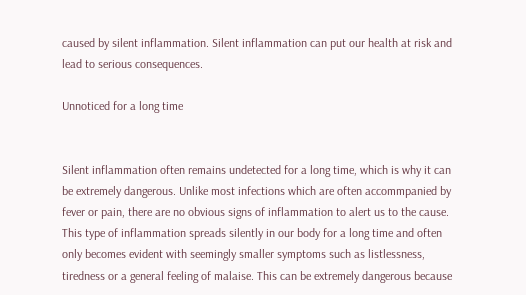caused by silent inflammation. Silent inflammation can put our health at risk and lead to serious consequences.

Unnoticed for a long time


Silent inflammation often remains undetected for a long time, which is why it can be extremely dangerous. Unlike most infections which are often accommpanied by fever or pain, there are no obvious signs of inflammation to alert us to the cause.  This type of inflammation spreads silently in our body for a long time and often only becomes evident with seemingly smaller symptoms such as listlessness, tiredness or a general feeling of malaise. This can be extremely dangerous because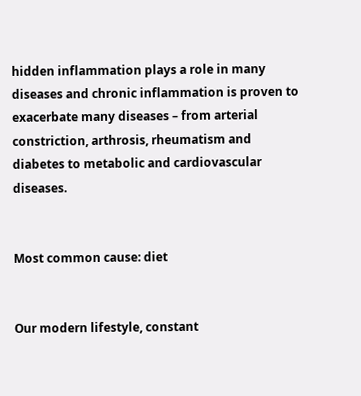hidden inflammation plays a role in many diseases and chronic inflammation is proven to exacerbate many diseases – from arterial constriction, arthrosis, rheumatism and diabetes to metabolic and cardiovascular diseases.


Most common cause: diet


Our modern lifestyle, constant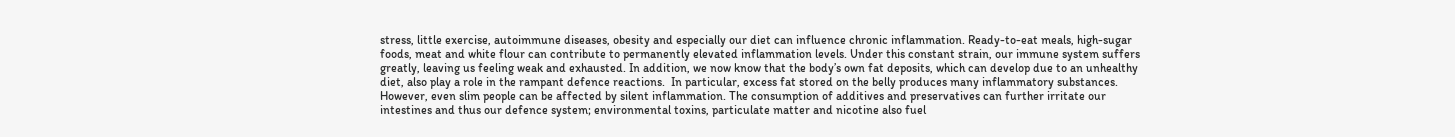stress, little exercise, autoimmune diseases, obesity and especially our diet can influence chronic inflammation. Ready-to-eat meals, high-sugar foods, meat and white flour can contribute to permanently elevated inflammation levels. Under this constant strain, our immune system suffers greatly, leaving us feeling weak and exhausted. In addition, we now know that the body’s own fat deposits, which can develop due to an unhealthy diet, also play a role in the rampant defence reactions.  In particular, excess fat stored on the belly produces many inflammatory substances. However, even slim people can be affected by silent inflammation. The consumption of additives and preservatives can further irritate our intestines and thus our defence system; environmental toxins, particulate matter and nicotine also fuel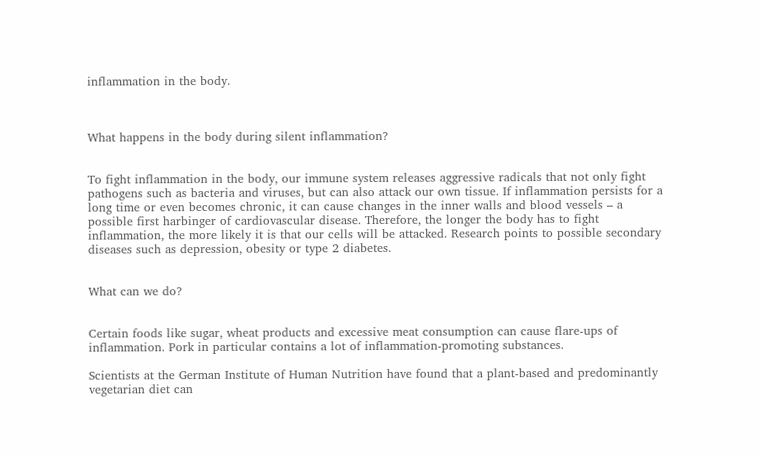inflammation in the body.



What happens in the body during silent inflammation?


To fight inflammation in the body, our immune system releases aggressive radicals that not only fight pathogens such as bacteria and viruses, but can also attack our own tissue. If inflammation persists for a long time or even becomes chronic, it can cause changes in the inner walls and blood vessels – a possible first harbinger of cardiovascular disease. Therefore, the longer the body has to fight inflammation, the more likely it is that our cells will be attacked. Research points to possible secondary diseases such as depression, obesity or type 2 diabetes.


What can we do?


Certain foods like sugar, wheat products and excessive meat consumption can cause flare-ups of inflammation. Pork in particular contains a lot of inflammation-promoting substances.

Scientists at the German Institute of Human Nutrition have found that a plant-based and predominantly vegetarian diet can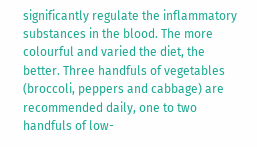significantly regulate the inflammatory substances in the blood. The more colourful and varied the diet, the better. Three handfuls of vegetables (broccoli, peppers and cabbage) are recommended daily, one to two handfuls of low-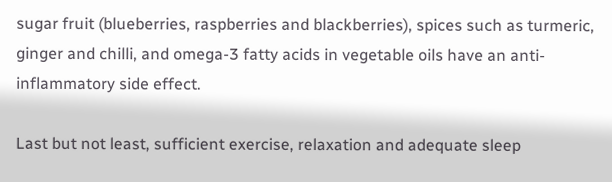sugar fruit (blueberries, raspberries and blackberries), spices such as turmeric, ginger and chilli, and omega-3 fatty acids in vegetable oils have an anti-inflammatory side effect.

Last but not least, sufficient exercise, relaxation and adequate sleep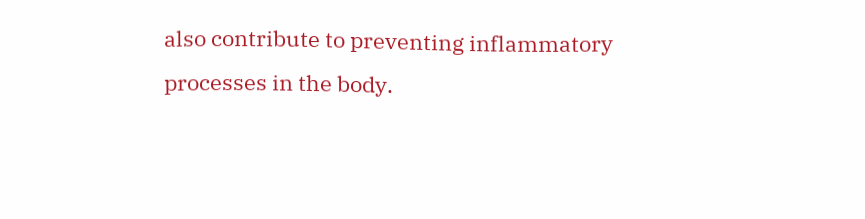also contribute to preventing inflammatory processes in the body.